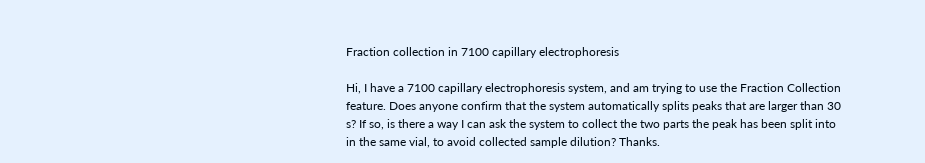Fraction collection in 7100 capillary electrophoresis

Hi, I have a 7100 capillary electrophoresis system, and am trying to use the Fraction Collection feature. Does anyone confirm that the system automatically splits peaks that are larger than 30 s? If so, is there a way I can ask the system to collect the two parts the peak has been split into in the same vial, to avoid collected sample dilution? Thanks.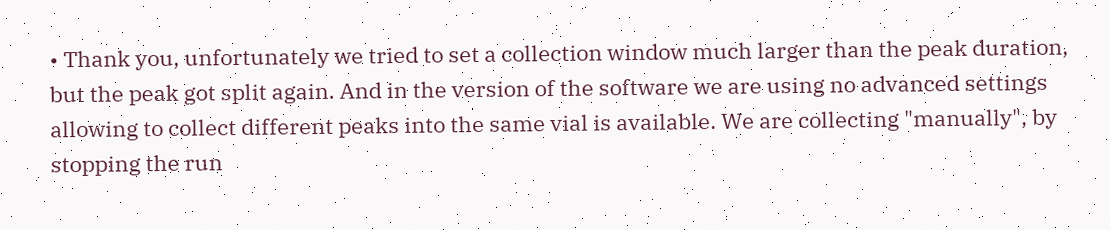• Thank you, unfortunately we tried to set a collection window much larger than the peak duration, but the peak got split again. And in the version of the software we are using no advanced settings allowing to collect different peaks into the same vial is available. We are collecting "manually", by stopping the run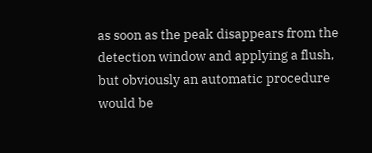as soon as the peak disappears from the detection window and applying a flush, but obviously an automatic procedure would be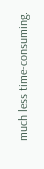much less time-consuming.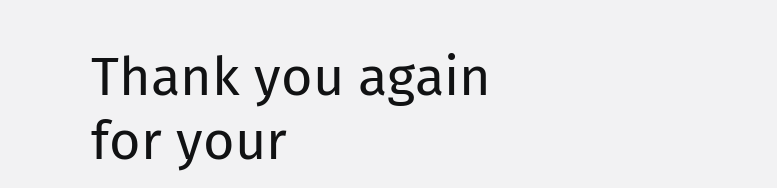Thank you again for your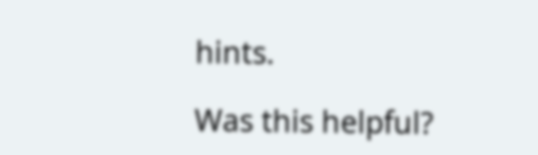hints.

Was this helpful?